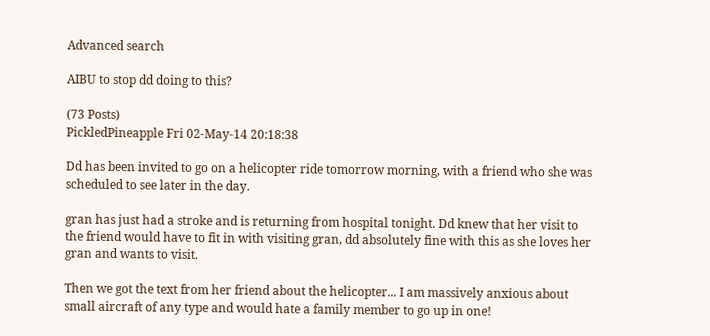Advanced search

AIBU to stop dd doing to this?

(73 Posts)
PickledPineapple Fri 02-May-14 20:18:38

Dd has been invited to go on a helicopter ride tomorrow morning, with a friend who she was scheduled to see later in the day.

gran has just had a stroke and is returning from hospital tonight. Dd knew that her visit to the friend would have to fit in with visiting gran, dd absolutely fine with this as she loves her gran and wants to visit.

Then we got the text from her friend about the helicopter... I am massively anxious about small aircraft of any type and would hate a family member to go up in one!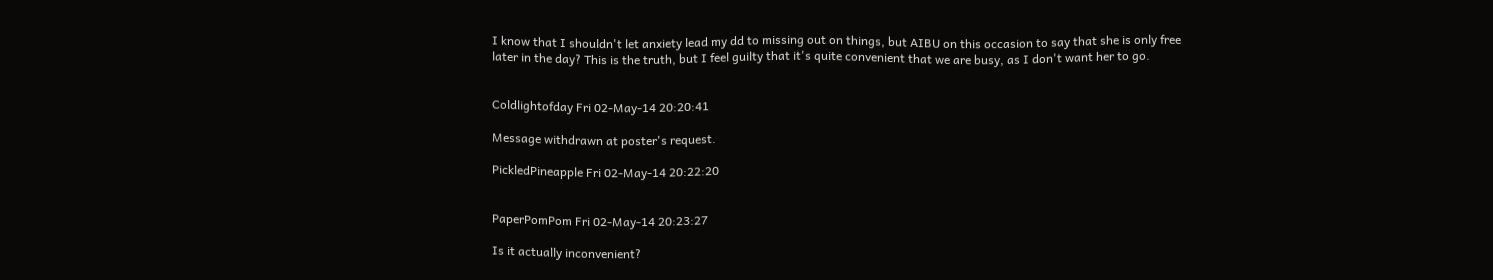I know that I shouldn't let anxiety lead my dd to missing out on things, but AIBU on this occasion to say that she is only free later in the day? This is the truth, but I feel guilty that it's quite convenient that we are busy, as I don't want her to go.


Coldlightofday Fri 02-May-14 20:20:41

Message withdrawn at poster's request.

PickledPineapple Fri 02-May-14 20:22:20


PaperPomPom Fri 02-May-14 20:23:27

Is it actually inconvenient?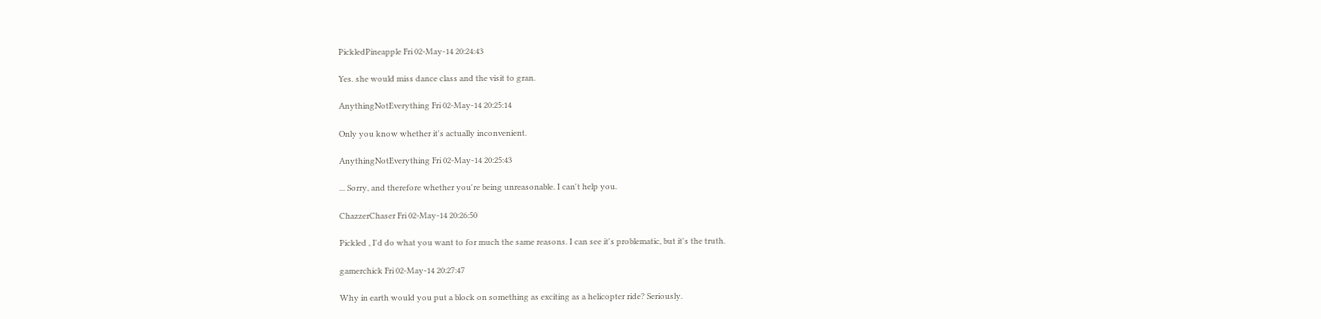PickledPineapple Fri 02-May-14 20:24:43

Yes. she would miss dance class and the visit to gran.

AnythingNotEverything Fri 02-May-14 20:25:14

Only you know whether it's actually inconvenient.

AnythingNotEverything Fri 02-May-14 20:25:43

... Sorry, and therefore whether you're being unreasonable. I can't help you.

ChazzerChaser Fri 02-May-14 20:26:50

Pickled , I'd do what you want to for much the same reasons. I can see it's problematic, but it's the truth.

gamerchick Fri 02-May-14 20:27:47

Why in earth would you put a block on something as exciting as a helicopter ride? Seriously.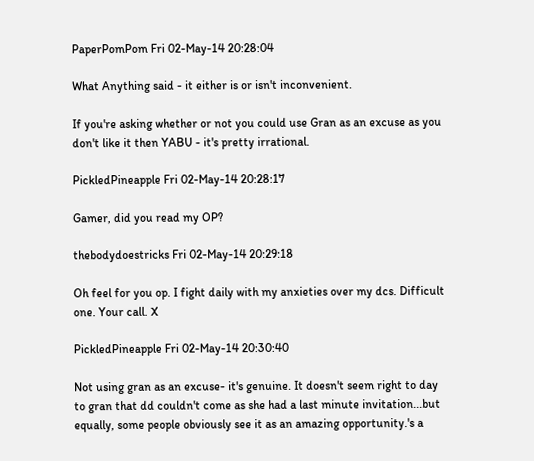PaperPomPom Fri 02-May-14 20:28:04

What Anything said - it either is or isn't inconvenient.

If you're asking whether or not you could use Gran as an excuse as you don't like it then YABU - it's pretty irrational.

PickledPineapple Fri 02-May-14 20:28:17

Gamer, did you read my OP?

thebodydoestricks Fri 02-May-14 20:29:18

Oh feel for you op. I fight daily with my anxieties over my dcs. Difficult one. Your call. X

PickledPineapple Fri 02-May-14 20:30:40

Not using gran as an excuse- it's genuine. It doesn't seem right to day to gran that dd couldn't come as she had a last minute invitation...but equally, some people obviously see it as an amazing opportunity.'s a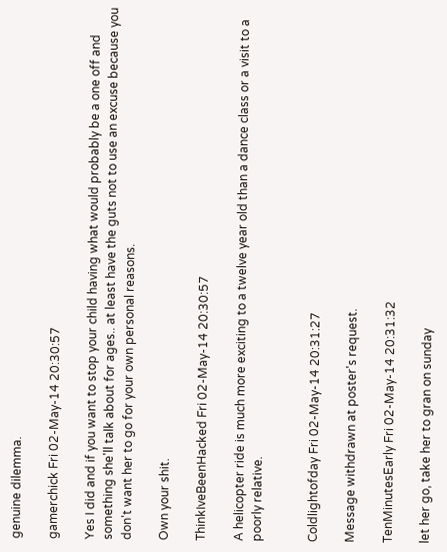genuine dilemma.

gamerchick Fri 02-May-14 20:30:57

Yes I did and if you want to stop your child having what would probably be a one off and something she'll talk about for ages.. at least have the guts not to use an excuse because you don't want her to go for your own personal reasons.

Own your shit.

ThinkIveBeenHacked Fri 02-May-14 20:30:57

A helicopter ride is much more exciting to a twelve year old than a dance class or a visit to a poorly relative.


Coldlightofday Fri 02-May-14 20:31:27

Message withdrawn at poster's request.

TenMinutesEarly Fri 02-May-14 20:31:32

let her go, take her to gran on sunday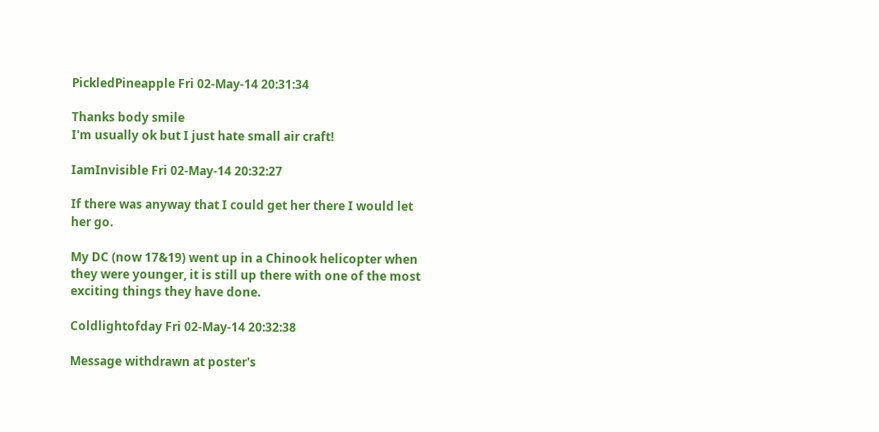PickledPineapple Fri 02-May-14 20:31:34

Thanks body smile
I'm usually ok but I just hate small air craft!

IamInvisible Fri 02-May-14 20:32:27

If there was anyway that I could get her there I would let her go.

My DC (now 17&19) went up in a Chinook helicopter when they were younger, it is still up there with one of the most exciting things they have done.

Coldlightofday Fri 02-May-14 20:32:38

Message withdrawn at poster's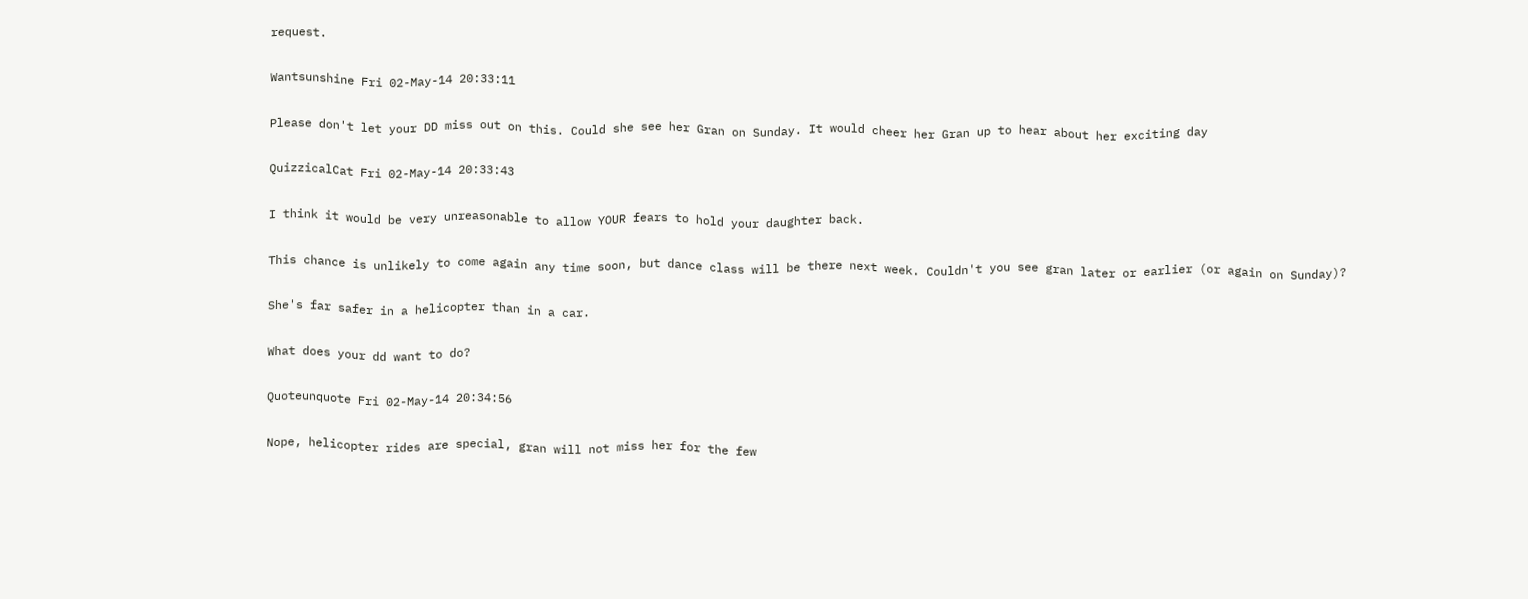request.

Wantsunshine Fri 02-May-14 20:33:11

Please don't let your DD miss out on this. Could she see her Gran on Sunday. It would cheer her Gran up to hear about her exciting day

QuizzicalCat Fri 02-May-14 20:33:43

I think it would be very unreasonable to allow YOUR fears to hold your daughter back.

This chance is unlikely to come again any time soon, but dance class will be there next week. Couldn't you see gran later or earlier (or again on Sunday)?

She's far safer in a helicopter than in a car.

What does your dd want to do?

Quoteunquote Fri 02-May-14 20:34:56

Nope, helicopter rides are special, gran will not miss her for the few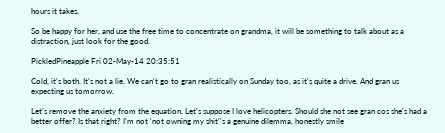hours it takes,

So be happy for her, and use the free time to concentrate on grandma, it will be something to talk about as a distraction, just look for the good.

PickledPineapple Fri 02-May-14 20:35:51

Cold, it's both. It's not a lie. We can't go to gran realistically on Sunday too, as it's quite a drive. And gran us expecting us tomorrow.

Let's remove the anxiety from the equation. Let's suppose I love helicopters. Should she not see gran cos she's had a better offer? Is that right? I'm not 'not owning my shit''s a genuine dilemma, honestly smile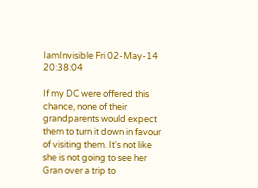IamInvisible Fri 02-May-14 20:38:04

If my DC were offered this chance, none of their grandparents would expect them to turn it down in favour of visiting them. It's not like she is not going to see her Gran over a trip to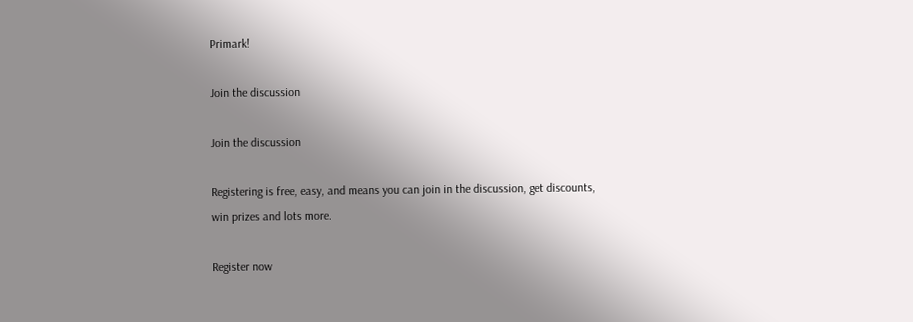Primark!

Join the discussion

Join the discussion

Registering is free, easy, and means you can join in the discussion, get discounts, win prizes and lots more.

Register now